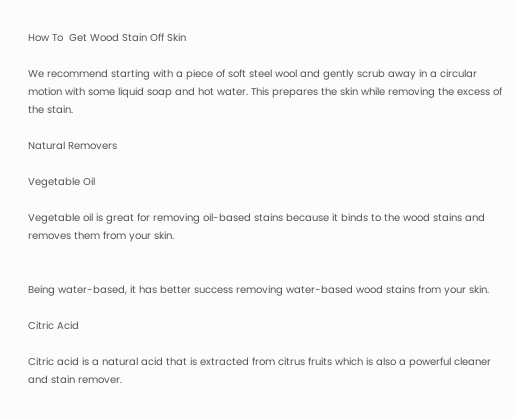How To  Get Wood Stain Off Skin

We recommend starting with a piece of soft steel wool and gently scrub away in a circular motion with some liquid soap and hot water. This prepares the skin while removing the excess of the stain.

Natural Removers

Vegetable Oil

Vegetable oil is great for removing oil-based stains because it binds to the wood stains and removes them from your skin.


Being water-based, it has better success removing water-based wood stains from your skin.

Citric Acid

Citric acid is a natural acid that is extracted from citrus fruits which is also a powerful cleaner and stain remover.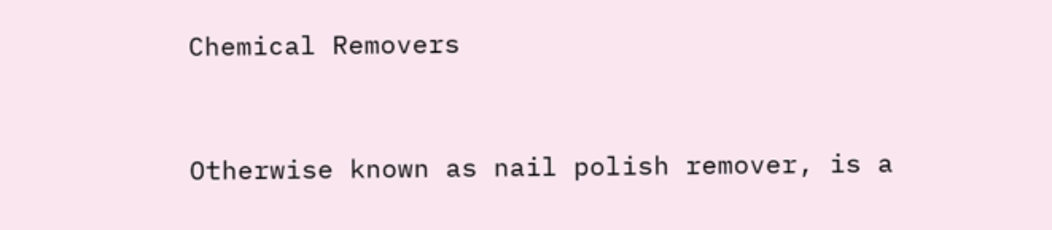Chemical Removers


Otherwise known as nail polish remover, is a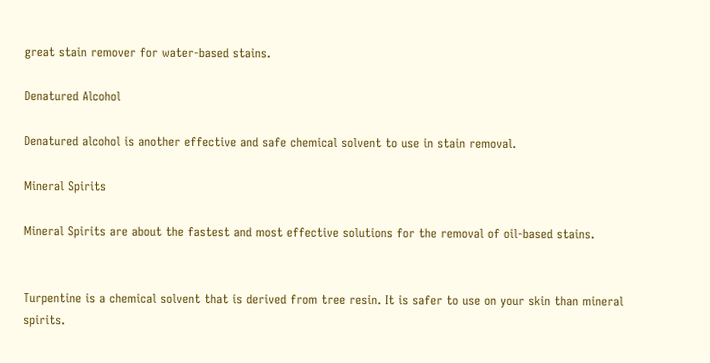great stain remover for water-based stains.

Denatured Alcohol

Denatured alcohol is another effective and safe chemical solvent to use in stain removal.

Mineral Spirits

Mineral Spirits are about the fastest and most effective solutions for the removal of oil-based stains.


Turpentine is a chemical solvent that is derived from tree resin. It is safer to use on your skin than mineral spirits.